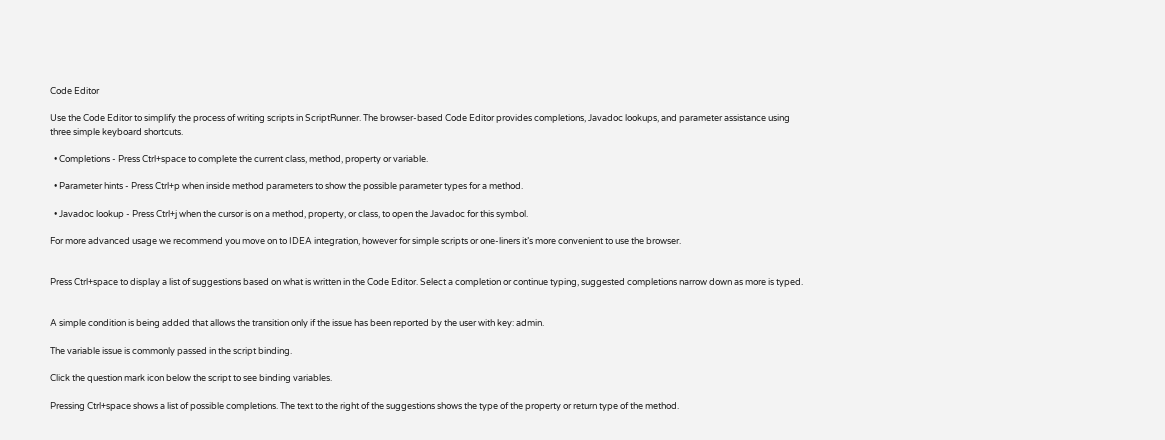Code Editor

Use the Code Editor to simplify the process of writing scripts in ScriptRunner. The browser-based Code Editor provides completions, Javadoc lookups, and parameter assistance using three simple keyboard shortcuts.

  • Completions - Press Ctrl+space to complete the current class, method, property or variable.

  • Parameter hints - Press Ctrl+p when inside method parameters to show the possible parameter types for a method.

  • Javadoc lookup - Press Ctrl+j when the cursor is on a method, property, or class, to open the Javadoc for this symbol.

For more advanced usage we recommend you move on to IDEA integration, however for simple scripts or one-liners it’s more convenient to use the browser.


Press Ctrl+space to display a list of suggestions based on what is written in the Code Editor. Select a completion or continue typing, suggested completions narrow down as more is typed.


A simple condition is being added that allows the transition only if the issue has been reported by the user with key: admin.

The variable issue is commonly passed in the script binding.

Click the question mark icon below the script to see binding variables.

Pressing Ctrl+space shows a list of possible completions. The text to the right of the suggestions shows the type of the property or return type of the method.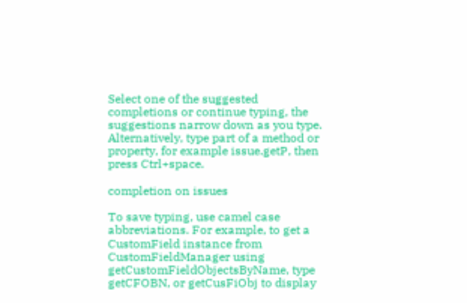Select one of the suggested completions or continue typing, the suggestions narrow down as you type. Alternatively, type part of a method or property, for example issue.getP, then press Ctrl+space.

completion on issues

To save typing, use camel case abbreviations. For example, to get a CustomField instance from CustomFieldManager using getCustomFieldObjectsByName, type getCFOBN, or getCusFiObj to display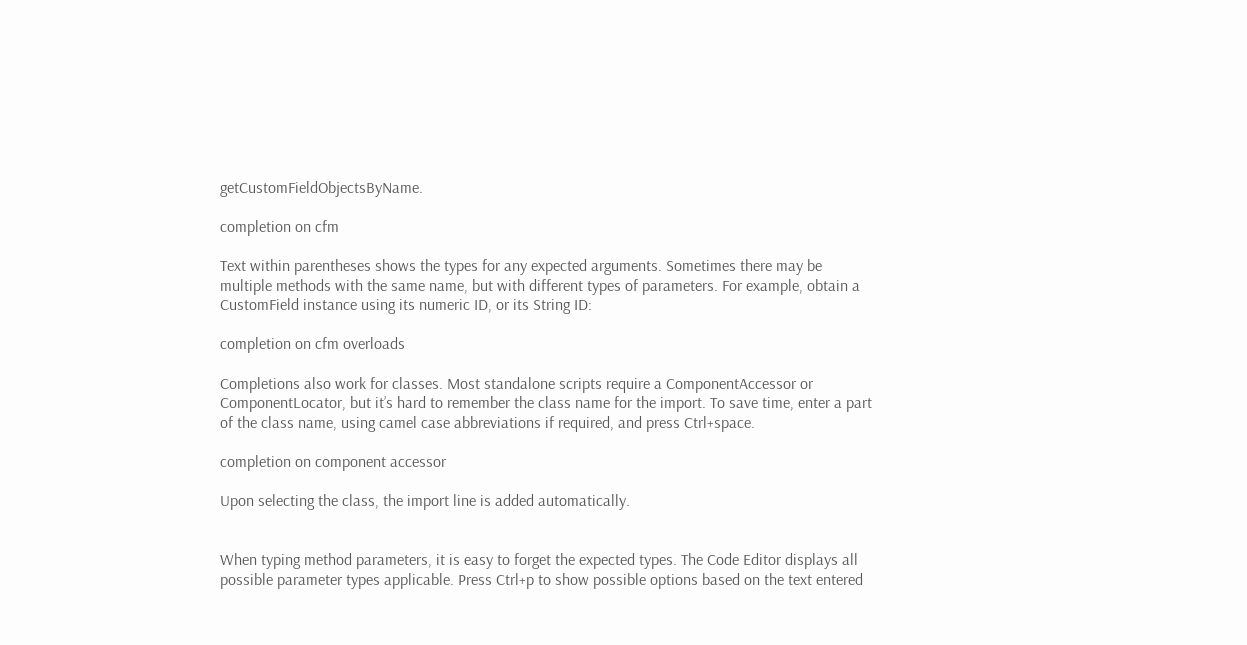getCustomFieldObjectsByName.

completion on cfm

Text within parentheses shows the types for any expected arguments. Sometimes there may be multiple methods with the same name, but with different types of parameters. For example, obtain a CustomField instance using its numeric ID, or its String ID:

completion on cfm overloads

Completions also work for classes. Most standalone scripts require a ComponentAccessor or ComponentLocator, but it’s hard to remember the class name for the import. To save time, enter a part of the class name, using camel case abbreviations if required, and press Ctrl+space.

completion on component accessor

Upon selecting the class, the import line is added automatically.


When typing method parameters, it is easy to forget the expected types. The Code Editor displays all possible parameter types applicable. Press Ctrl+p to show possible options based on the text entered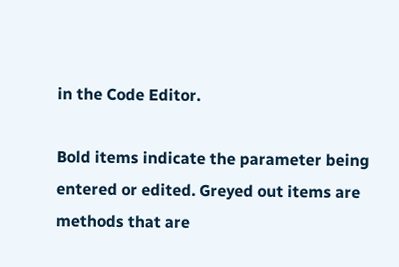in the Code Editor.

Bold items indicate the parameter being entered or edited. Greyed out items are methods that are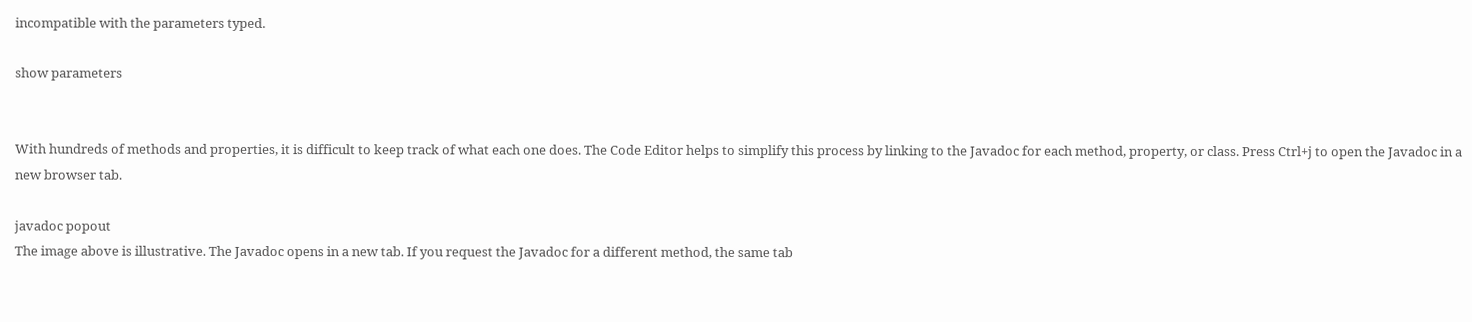incompatible with the parameters typed.

show parameters


With hundreds of methods and properties, it is difficult to keep track of what each one does. The Code Editor helps to simplify this process by linking to the Javadoc for each method, property, or class. Press Ctrl+j to open the Javadoc in a new browser tab.

javadoc popout
The image above is illustrative. The Javadoc opens in a new tab. If you request the Javadoc for a different method, the same tab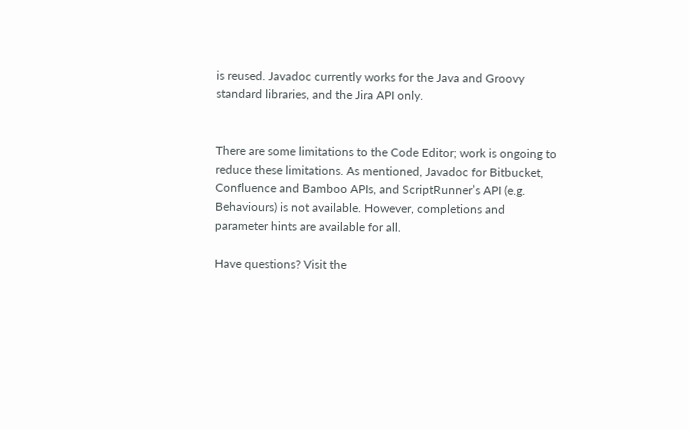is reused. Javadoc currently works for the Java and Groovy standard libraries, and the Jira API only.


There are some limitations to the Code Editor; work is ongoing to reduce these limitations. As mentioned, Javadoc for Bitbucket, Confluence and Bamboo APIs, and ScriptRunner’s API (e.g. Behaviours) is not available. However, completions and parameter hints are available for all.

Have questions? Visit the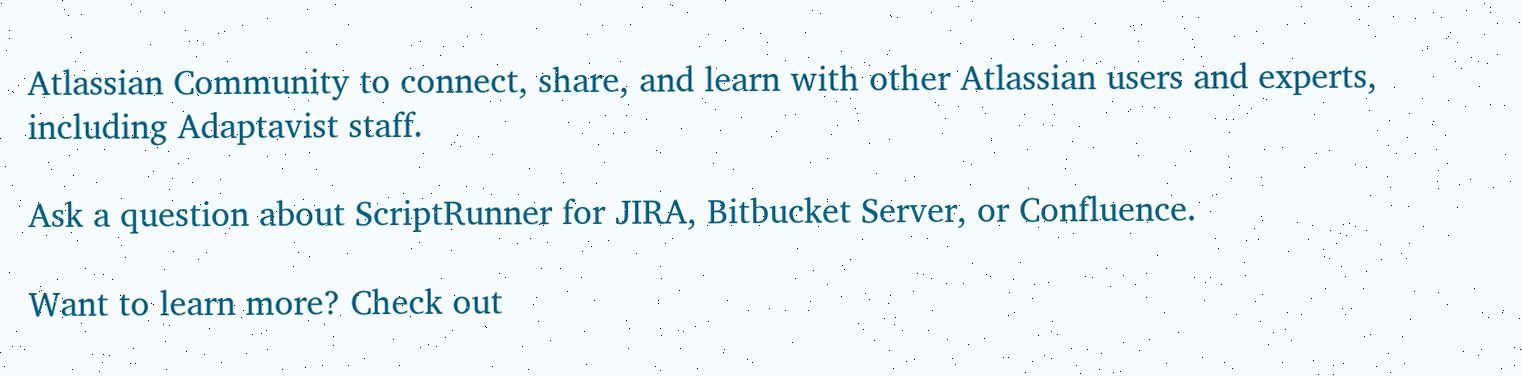Atlassian Community to connect, share, and learn with other Atlassian users and experts, including Adaptavist staff.

Ask a question about ScriptRunner for JIRA, Bitbucket Server, or Confluence.

Want to learn more? Check out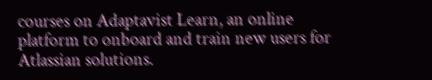courses on Adaptavist Learn, an online platform to onboard and train new users for Atlassian solutions.